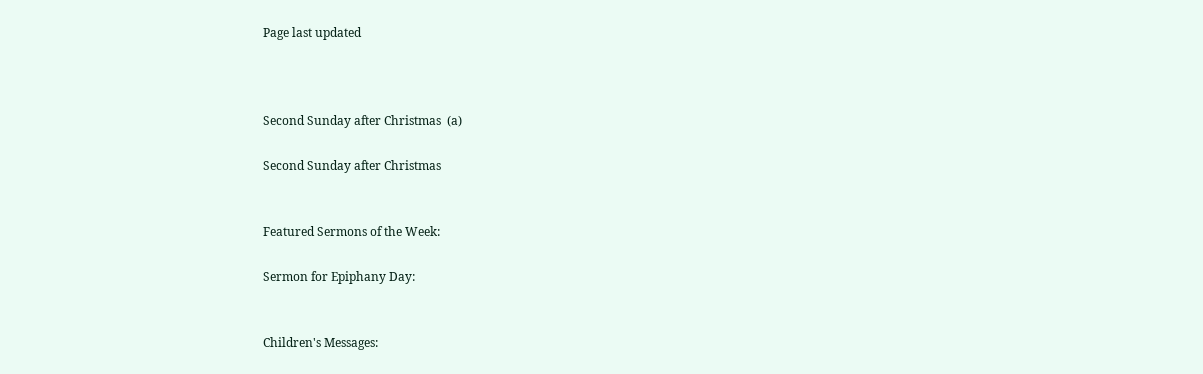Page last updated



Second Sunday after Christmas  (a)

Second Sunday after Christmas


Featured Sermons of the Week:

Sermon for Epiphany Day:


Children's Messages: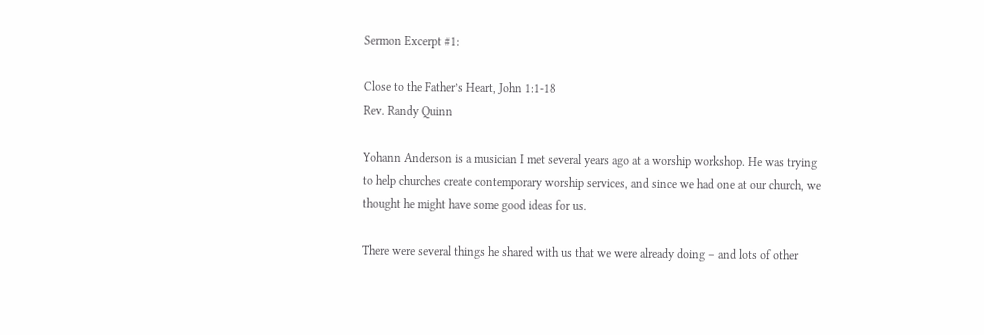Sermon Excerpt #1:

Close to the Father’s Heart, John 1:1-18
Rev. Randy Quinn

Yohann Anderson is a musician I met several years ago at a worship workshop. He was trying to help churches create contemporary worship services, and since we had one at our church, we thought he might have some good ideas for us.

There were several things he shared with us that we were already doing – and lots of other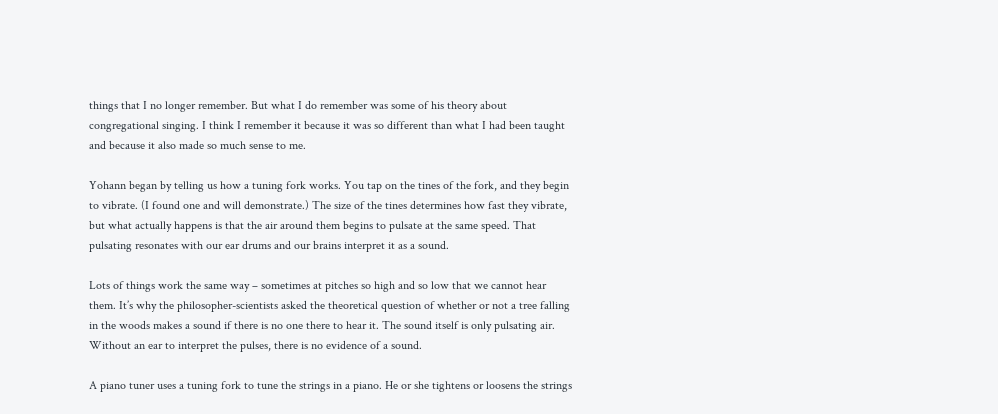things that I no longer remember. But what I do remember was some of his theory about congregational singing. I think I remember it because it was so different than what I had been taught and because it also made so much sense to me.

Yohann began by telling us how a tuning fork works. You tap on the tines of the fork, and they begin to vibrate. (I found one and will demonstrate.) The size of the tines determines how fast they vibrate, but what actually happens is that the air around them begins to pulsate at the same speed. That pulsating resonates with our ear drums and our brains interpret it as a sound.

Lots of things work the same way – sometimes at pitches so high and so low that we cannot hear them. It’s why the philosopher-scientists asked the theoretical question of whether or not a tree falling in the woods makes a sound if there is no one there to hear it. The sound itself is only pulsating air. Without an ear to interpret the pulses, there is no evidence of a sound.

A piano tuner uses a tuning fork to tune the strings in a piano. He or she tightens or loosens the strings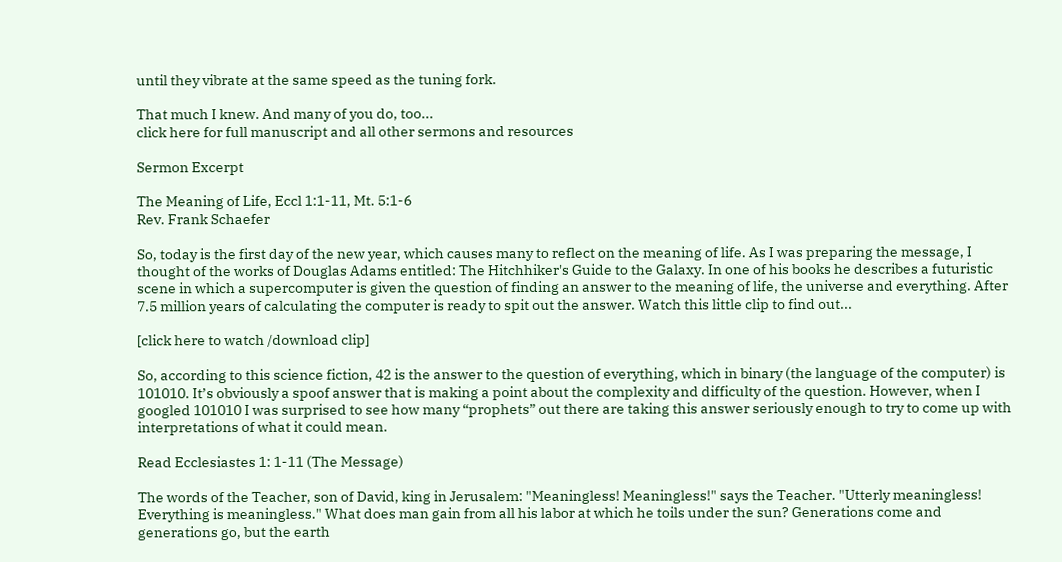until they vibrate at the same speed as the tuning fork.

That much I knew. And many of you do, too...
click here for full manuscript and all other sermons and resources

Sermon Excerpt

The Meaning of Life, Eccl 1:1-11, Mt. 5:1-6
Rev. Frank Schaefer

So, today is the first day of the new year, which causes many to reflect on the meaning of life. As I was preparing the message, I thought of the works of Douglas Adams entitled: The Hitchhiker's Guide to the Galaxy. In one of his books he describes a futuristic scene in which a supercomputer is given the question of finding an answer to the meaning of life, the universe and everything. After 7.5 million years of calculating the computer is ready to spit out the answer. Watch this little clip to find out...

[click here to watch /download clip]

So, according to this science fiction, 42 is the answer to the question of everything, which in binary (the language of the computer) is 101010. It’s obviously a spoof answer that is making a point about the complexity and difficulty of the question. However, when I googled 101010 I was surprised to see how many “prophets” out there are taking this answer seriously enough to try to come up with interpretations of what it could mean.

Read Ecclesiastes 1: 1-11 (The Message)

The words of the Teacher, son of David, king in Jerusalem: "Meaningless! Meaningless!" says the Teacher. "Utterly meaningless! Everything is meaningless." What does man gain from all his labor at which he toils under the sun? Generations come and generations go, but the earth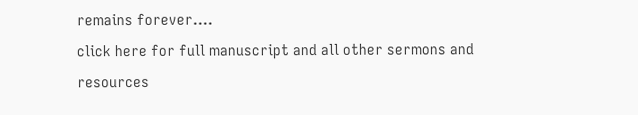remains forever....
click here for full manuscript and all other sermons and resources